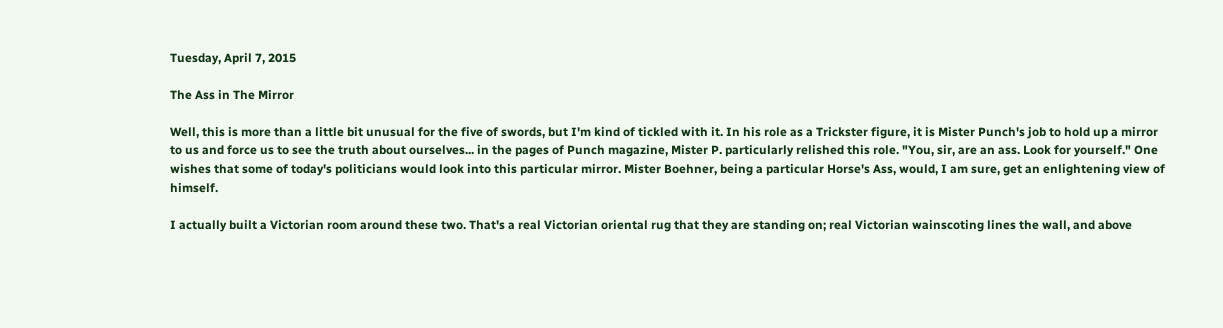Tuesday, April 7, 2015

The Ass in The Mirror

Well, this is more than a little bit unusual for the five of swords, but I'm kind of tickled with it. In his role as a Trickster figure, it is Mister Punch's job to hold up a mirror to us and force us to see the truth about ourselves... in the pages of Punch magazine, Mister P. particularly relished this role. "You, sir, are an ass. Look for yourself." One wishes that some of today's politicians would look into this particular mirror. Mister Boehner, being a particular Horse's Ass, would, I am sure, get an enlightening view of himself.

I actually built a Victorian room around these two. That's a real Victorian oriental rug that they are standing on; real Victorian wainscoting lines the wall, and above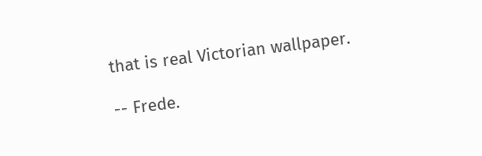that is real Victorian wallpaper.

-- Frede.